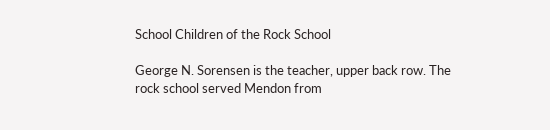School Children of the Rock School

George N. Sorensen is the teacher, upper back row. The rock school served Mendon from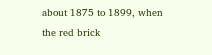about 1875 to 1899, when the red brick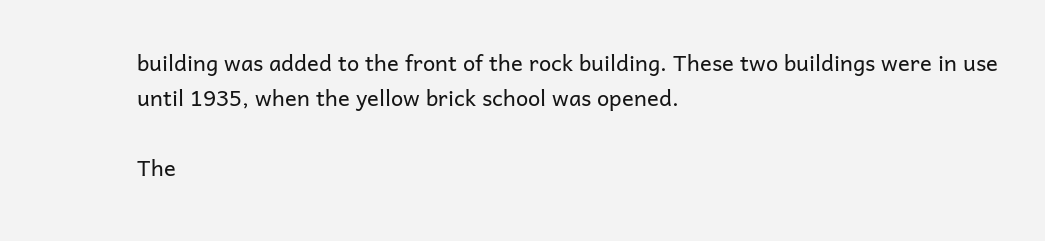building was added to the front of the rock building. These two buildings were in use until 1935, when the yellow brick school was opened.

The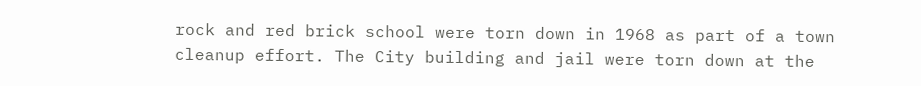rock and red brick school were torn down in 1968 as part of a town cleanup effort. The City building and jail were torn down at the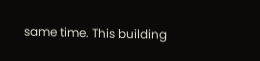same time. This building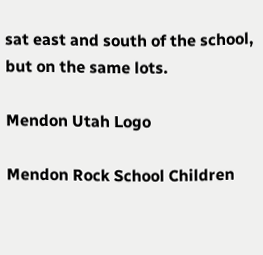sat east and south of the school, but on the same lots.

Mendon Utah Logo

Mendon Rock School Children